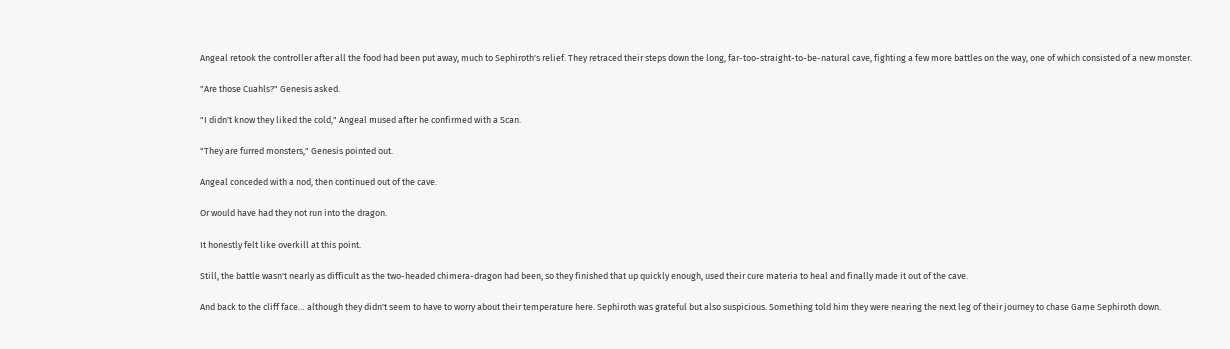Angeal retook the controller after all the food had been put away, much to Sephiroth's relief. They retraced their steps down the long, far-too-straight-to-be-natural cave, fighting a few more battles on the way, one of which consisted of a new monster.

"Are those Cuahls?" Genesis asked.

"I didn't know they liked the cold," Angeal mused after he confirmed with a Scan.

"They are furred monsters," Genesis pointed out.

Angeal conceded with a nod, then continued out of the cave.

Or would have had they not run into the dragon.

It honestly felt like overkill at this point.

Still, the battle wasn't nearly as difficult as the two-headed chimera-dragon had been, so they finished that up quickly enough, used their cure materia to heal and finally made it out of the cave.

And back to the cliff face… although they didn't seem to have to worry about their temperature here. Sephiroth was grateful but also suspicious. Something told him they were nearing the next leg of their journey to chase Game Sephiroth down.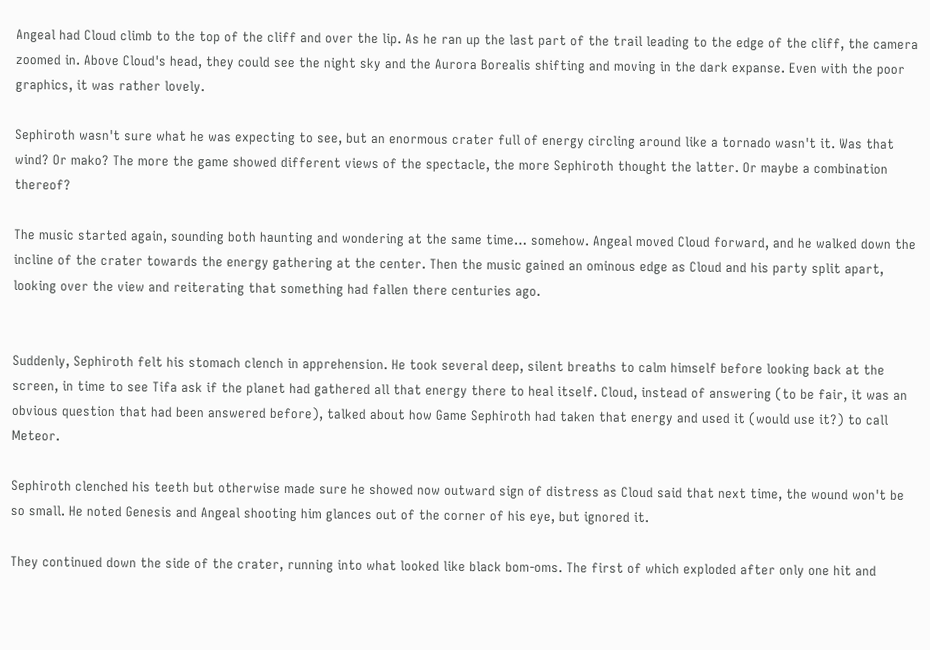Angeal had Cloud climb to the top of the cliff and over the lip. As he ran up the last part of the trail leading to the edge of the cliff, the camera zoomed in. Above Cloud's head, they could see the night sky and the Aurora Borealis shifting and moving in the dark expanse. Even with the poor graphics, it was rather lovely.

Sephiroth wasn't sure what he was expecting to see, but an enormous crater full of energy circling around like a tornado wasn't it. Was that wind? Or mako? The more the game showed different views of the spectacle, the more Sephiroth thought the latter. Or maybe a combination thereof?

The music started again, sounding both haunting and wondering at the same time… somehow. Angeal moved Cloud forward, and he walked down the incline of the crater towards the energy gathering at the center. Then the music gained an ominous edge as Cloud and his party split apart, looking over the view and reiterating that something had fallen there centuries ago.


Suddenly, Sephiroth felt his stomach clench in apprehension. He took several deep, silent breaths to calm himself before looking back at the screen, in time to see Tifa ask if the planet had gathered all that energy there to heal itself. Cloud, instead of answering (to be fair, it was an obvious question that had been answered before), talked about how Game Sephiroth had taken that energy and used it (would use it?) to call Meteor.

Sephiroth clenched his teeth but otherwise made sure he showed now outward sign of distress as Cloud said that next time, the wound won't be so small. He noted Genesis and Angeal shooting him glances out of the corner of his eye, but ignored it.

They continued down the side of the crater, running into what looked like black bom-oms. The first of which exploded after only one hit and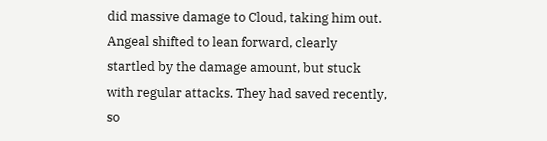did massive damage to Cloud, taking him out. Angeal shifted to lean forward, clearly startled by the damage amount, but stuck with regular attacks. They had saved recently, so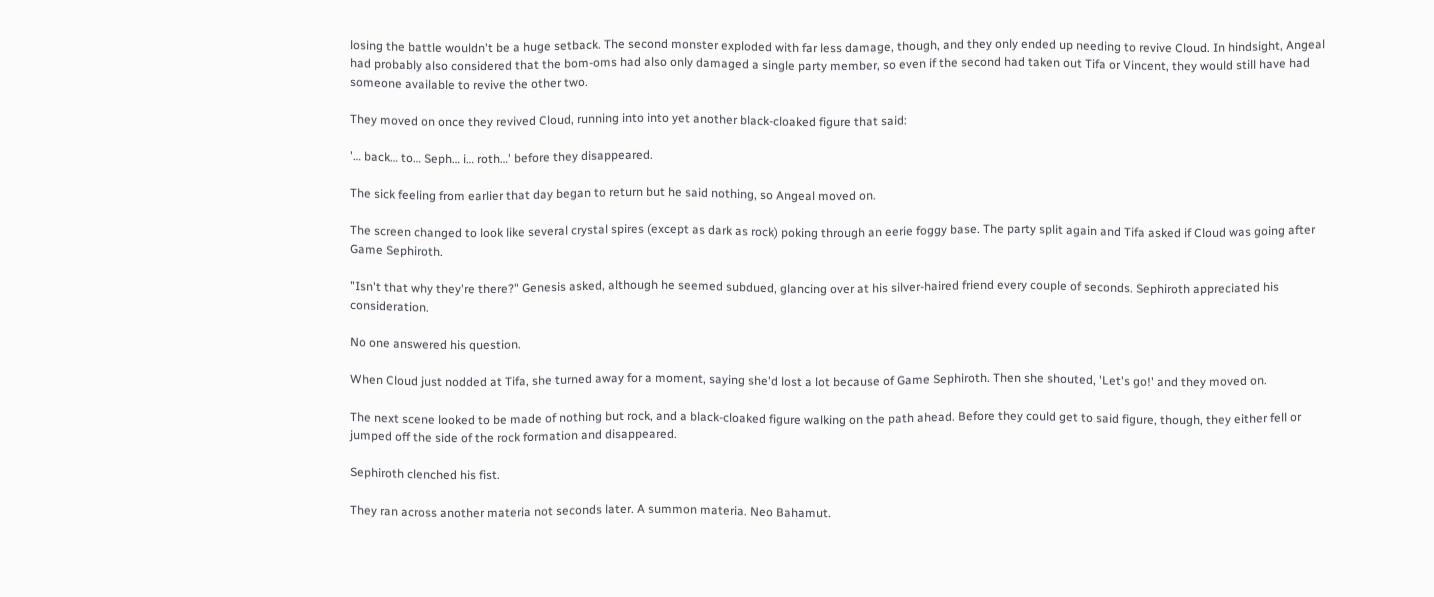losing the battle wouldn't be a huge setback. The second monster exploded with far less damage, though, and they only ended up needing to revive Cloud. In hindsight, Angeal had probably also considered that the bom-oms had also only damaged a single party member, so even if the second had taken out Tifa or Vincent, they would still have had someone available to revive the other two.

They moved on once they revived Cloud, running into into yet another black-cloaked figure that said:

'… back… to… Seph… i… roth…' before they disappeared.

The sick feeling from earlier that day began to return but he said nothing, so Angeal moved on.

The screen changed to look like several crystal spires (except as dark as rock) poking through an eerie foggy base. The party split again and Tifa asked if Cloud was going after Game Sephiroth.

"Isn't that why they're there?" Genesis asked, although he seemed subdued, glancing over at his silver-haired friend every couple of seconds. Sephiroth appreciated his consideration.

No one answered his question.

When Cloud just nodded at Tifa, she turned away for a moment, saying she'd lost a lot because of Game Sephiroth. Then she shouted, 'Let's go!' and they moved on.

The next scene looked to be made of nothing but rock, and a black-cloaked figure walking on the path ahead. Before they could get to said figure, though, they either fell or jumped off the side of the rock formation and disappeared.

Sephiroth clenched his fist.

They ran across another materia not seconds later. A summon materia. Neo Bahamut.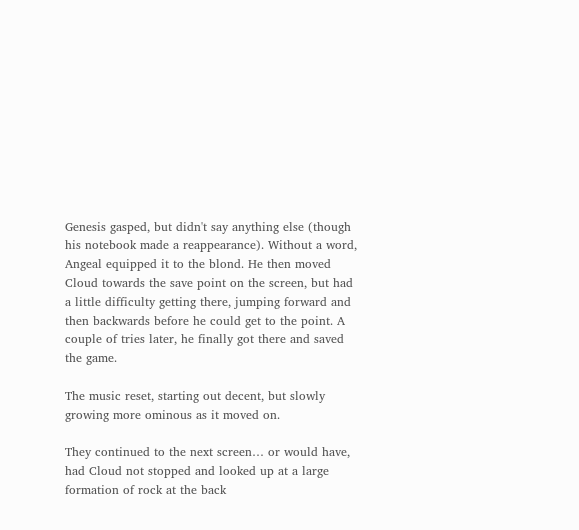Genesis gasped, but didn't say anything else (though his notebook made a reappearance). Without a word, Angeal equipped it to the blond. He then moved Cloud towards the save point on the screen, but had a little difficulty getting there, jumping forward and then backwards before he could get to the point. A couple of tries later, he finally got there and saved the game.

The music reset, starting out decent, but slowly growing more ominous as it moved on.

They continued to the next screen… or would have, had Cloud not stopped and looked up at a large formation of rock at the back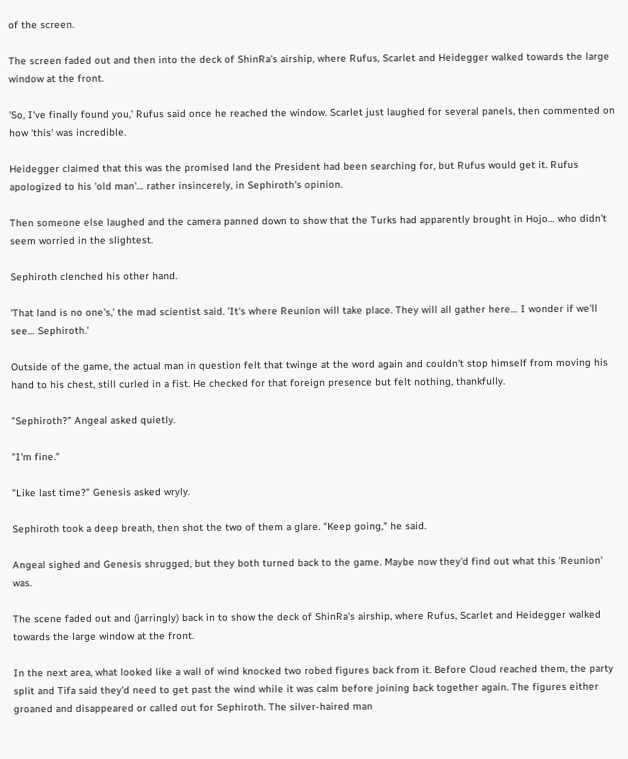of the screen.

The screen faded out and then into the deck of ShinRa's airship, where Rufus, Scarlet and Heidegger walked towards the large window at the front.

'So, I've finally found you,' Rufus said once he reached the window. Scarlet just laughed for several panels, then commented on how 'this' was incredible.

Heidegger claimed that this was the promised land the President had been searching for, but Rufus would get it. Rufus apologized to his 'old man'… rather insincerely, in Sephiroth's opinion.

Then someone else laughed and the camera panned down to show that the Turks had apparently brought in Hojo… who didn't seem worried in the slightest.

Sephiroth clenched his other hand.

'That land is no one's,' the mad scientist said. 'It's where Reunion will take place. They will all gather here… I wonder if we'll see… Sephiroth.'

Outside of the game, the actual man in question felt that twinge at the word again and couldn't stop himself from moving his hand to his chest, still curled in a fist. He checked for that foreign presence but felt nothing, thankfully.

"Sephiroth?" Angeal asked quietly.

"I'm fine."

"Like last time?" Genesis asked wryly.

Sephiroth took a deep breath, then shot the two of them a glare. "Keep going," he said.

Angeal sighed and Genesis shrugged, but they both turned back to the game. Maybe now they'd find out what this 'Reunion' was.

The scene faded out and (jarringly) back in to show the deck of ShinRa's airship, where Rufus, Scarlet and Heidegger walked towards the large window at the front.

In the next area, what looked like a wall of wind knocked two robed figures back from it. Before Cloud reached them, the party split and Tifa said they'd need to get past the wind while it was calm before joining back together again. The figures either groaned and disappeared or called out for Sephiroth. The silver-haired man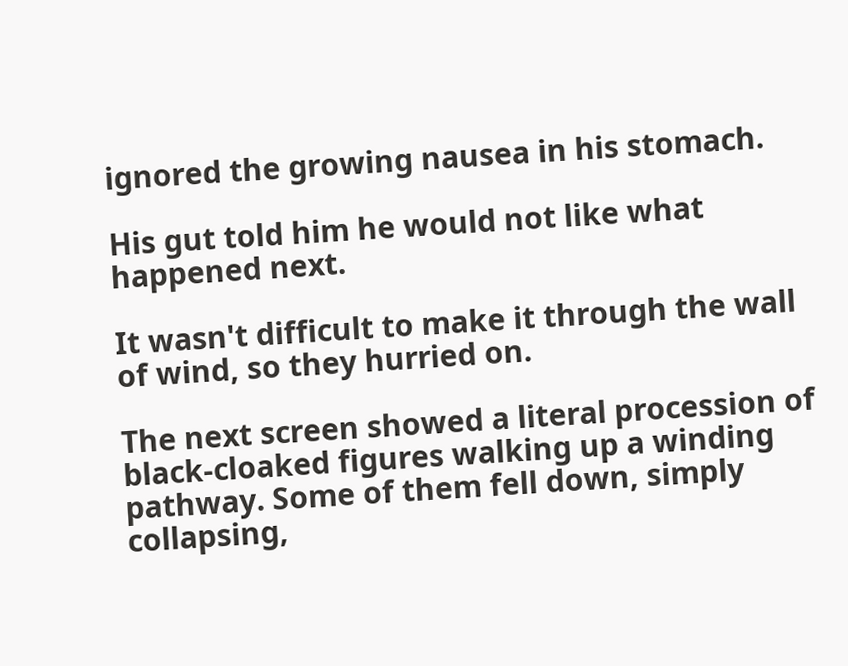ignored the growing nausea in his stomach.

His gut told him he would not like what happened next.

It wasn't difficult to make it through the wall of wind, so they hurried on.

The next screen showed a literal procession of black-cloaked figures walking up a winding pathway. Some of them fell down, simply collapsing,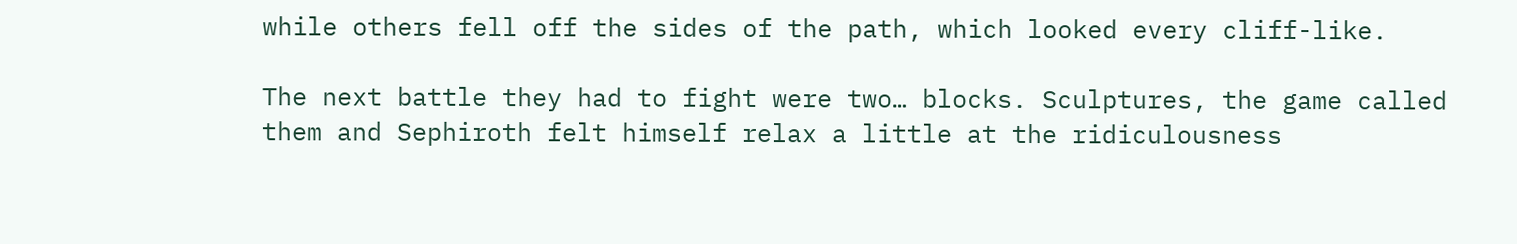while others fell off the sides of the path, which looked every cliff-like.

The next battle they had to fight were two… blocks. Sculptures, the game called them and Sephiroth felt himself relax a little at the ridiculousness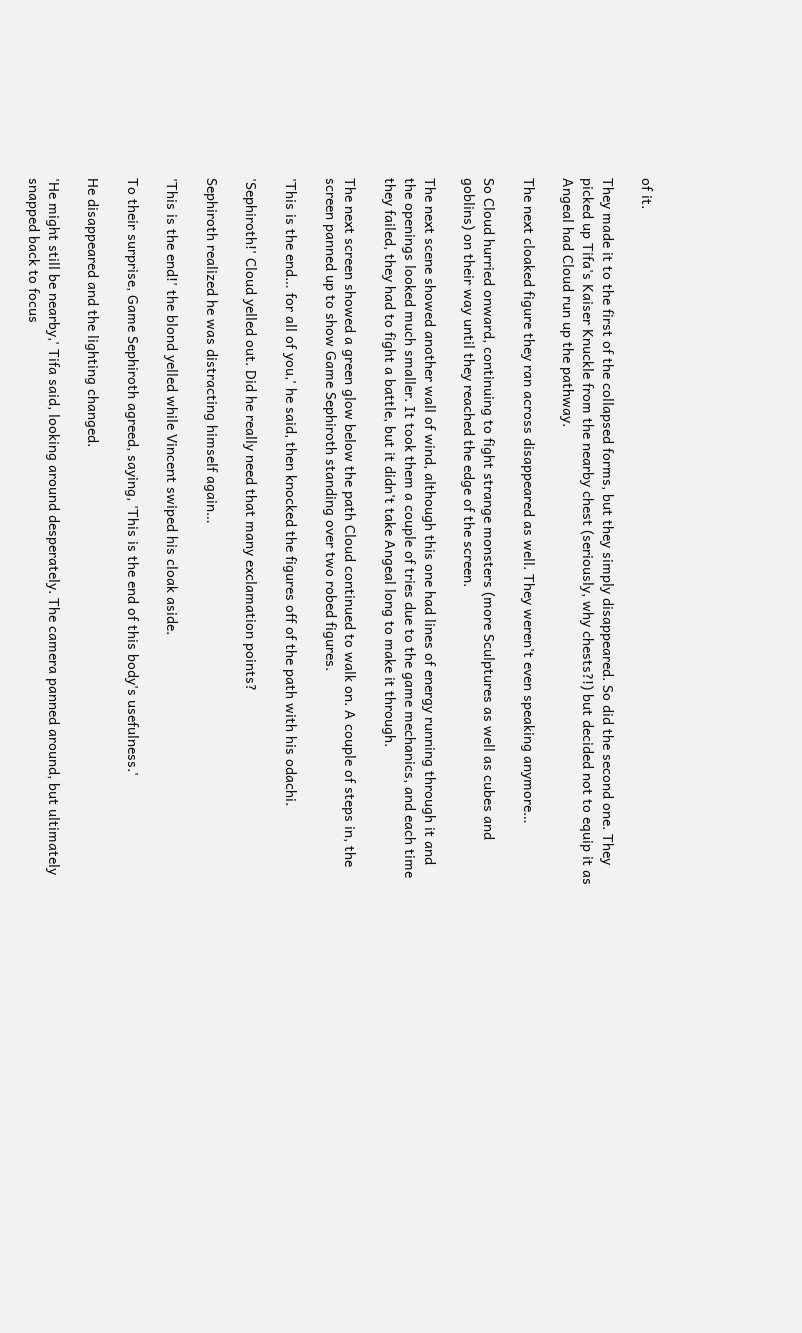of it.

They made it to the first of the collapsed forms, but they simply disappeared. So did the second one. They picked up Tifa's Kaiser Knuckle from the nearby chest (seriously, why chests?!) but decided not to equip it as Angeal had Cloud run up the pathway.

The next cloaked figure they ran across disappeared as well. They weren't even speaking anymore…

So Cloud hurried onward, continuing to fight strange monsters (more Sculptures as well as cubes and goblins) on their way until they reached the edge of the screen.

The next scene showed another wall of wind, although this one had lines of energy running through it and the openings looked much smaller. It took them a couple of tries due to the game mechanics, and each time they failed, they had to fight a battle, but it didn't take Angeal long to make it through.

The next screen showed a green glow below the path Cloud continued to walk on. A couple of steps in, the screen panned up to show Game Sephiroth standing over two robed figures.

'This is the end… for all of you,' he said, then knocked the figures off of the path with his odachi.

'Sephiroth!' Cloud yelled out. Did he really need that many exclamation points?

Sephiroth realized he was distracting himself again…

'This is the end!' the blond yelled while Vincent swiped his cloak aside.

To their surprise, Game Sephiroth agreed, saying, 'This is the end of this body's usefulness.'

He disappeared and the lighting changed.

'He might still be nearby,' Tifa said, looking around desperately. The camera panned around, but ultimately snapped back to focus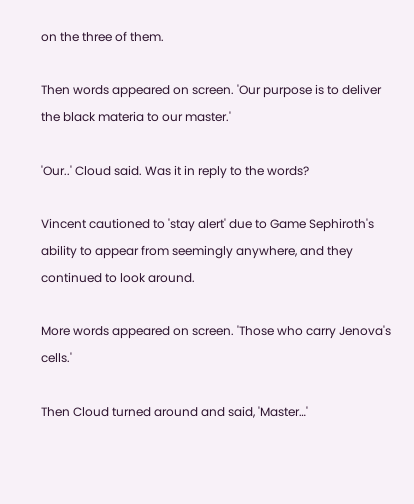on the three of them.

Then words appeared on screen. 'Our purpose is to deliver the black materia to our master.'

'Our..' Cloud said. Was it in reply to the words?

Vincent cautioned to 'stay alert' due to Game Sephiroth's ability to appear from seemingly anywhere, and they continued to look around.

More words appeared on screen. 'Those who carry Jenova's cells.'

Then Cloud turned around and said, 'Master…'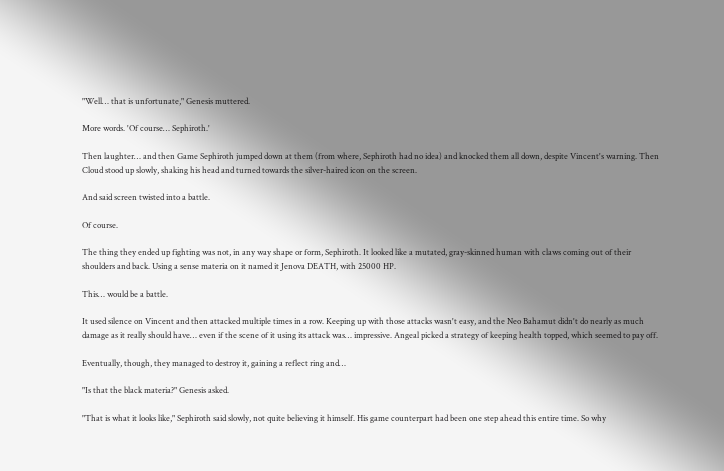"Well… that is unfortunate," Genesis muttered.

More words. 'Of course… Sephiroth.'

Then laughter… and then Game Sephiroth jumped down at them (from where, Sephiroth had no idea) and knocked them all down, despite Vincent's warning. Then Cloud stood up slowly, shaking his head and turned towards the silver-haired icon on the screen.

And said screen twisted into a battle.

Of course.

The thing they ended up fighting was not, in any way shape or form, Sephiroth. It looked like a mutated, gray-skinned human with claws coming out of their shoulders and back. Using a sense materia on it named it Jenova DEATH, with 25000 HP.

This… would be a battle.

It used silence on Vincent and then attacked multiple times in a row. Keeping up with those attacks wasn't easy, and the Neo Bahamut didn't do nearly as much damage as it really should have… even if the scene of it using its attack was… impressive. Angeal picked a strategy of keeping health topped, which seemed to pay off.

Eventually, though, they managed to destroy it, gaining a reflect ring and…

"Is that the black materia?" Genesis asked.

"That is what it looks like," Sephiroth said slowly, not quite believing it himself. His game counterpart had been one step ahead this entire time. So why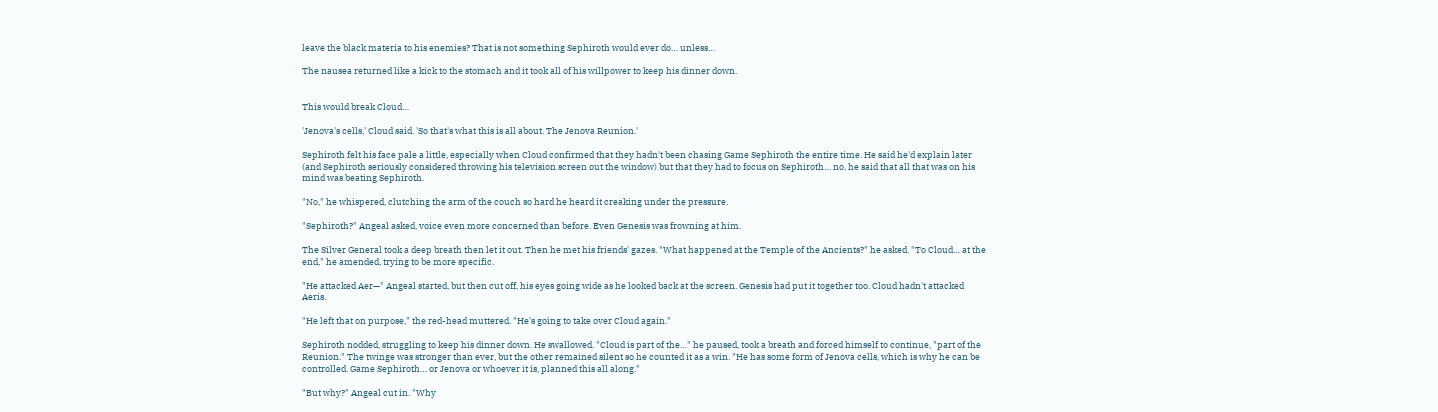leave the black materia to his enemies? That is not something Sephiroth would ever do… unless…

The nausea returned like a kick to the stomach and it took all of his willpower to keep his dinner down.


This would break Cloud…

'Jenova's cells,' Cloud said. 'So that's what this is all about. The Jenova Reunion.'

Sephiroth felt his face pale a little, especially when Cloud confirmed that they hadn't been chasing Game Sephiroth the entire time. He said he'd explain later (and Sephiroth seriously considered throwing his television screen out the window) but that they had to focus on Sephiroth… no, he said that all that was on his mind was beating Sephiroth.

"No," he whispered, clutching the arm of the couch so hard he heard it creaking under the pressure.

"Sephiroth?" Angeal asked, voice even more concerned than before. Even Genesis was frowning at him.

The Silver General took a deep breath then let it out. Then he met his friends' gazes. "What happened at the Temple of the Ancients?" he asked. "To Cloud… at the end," he amended, trying to be more specific.

"He attacked Aer—" Angeal started, but then cut off, his eyes going wide as he looked back at the screen. Genesis had put it together too. Cloud hadn't attacked Aeris.

"He left that on purpose," the red-head muttered. "He's going to take over Cloud again."

Sephiroth nodded, struggling to keep his dinner down. He swallowed. "Cloud is part of the…" he paused, took a breath and forced himself to continue, "part of the Reunion." The twinge was stronger than ever, but the other remained silent so he counted it as a win. "He has some form of Jenova cells, which is why he can be controlled. Game Sephiroth… or Jenova or whoever it is, planned this all along."

"But why?" Angeal cut in. "Why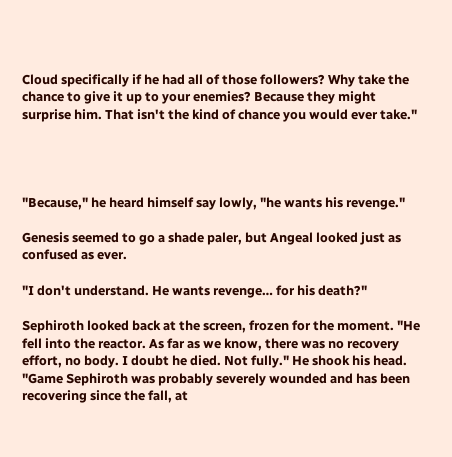Cloud specifically if he had all of those followers? Why take the chance to give it up to your enemies? Because they might surprise him. That isn't the kind of chance you would ever take."




"Because," he heard himself say lowly, "he wants his revenge."

Genesis seemed to go a shade paler, but Angeal looked just as confused as ever.

"I don't understand. He wants revenge… for his death?"

Sephiroth looked back at the screen, frozen for the moment. "He fell into the reactor. As far as we know, there was no recovery effort, no body. I doubt he died. Not fully." He shook his head. "Game Sephiroth was probably severely wounded and has been recovering since the fall, at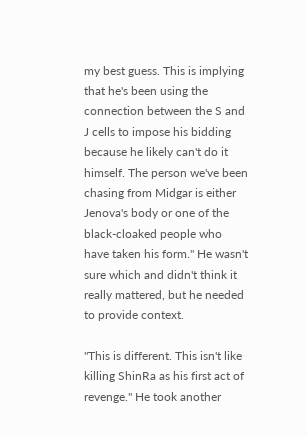my best guess. This is implying that he's been using the connection between the S and J cells to impose his bidding because he likely can't do it himself. The person we've been chasing from Midgar is either Jenova's body or one of the black-cloaked people who have taken his form." He wasn't sure which and didn't think it really mattered, but he needed to provide context.

"This is different. This isn't like killing ShinRa as his first act of revenge." He took another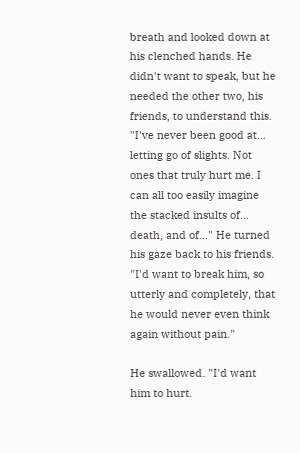breath and looked down at his clenched hands. He didn't want to speak, but he needed the other two, his friends, to understand this. "I've never been good at… letting go of slights. Not ones that truly hurt me. I can all too easily imagine the stacked insults of... death, and of..." He turned his gaze back to his friends. "I'd want to break him, so utterly and completely, that he would never even think again without pain."

He swallowed. "I'd want him to hurt.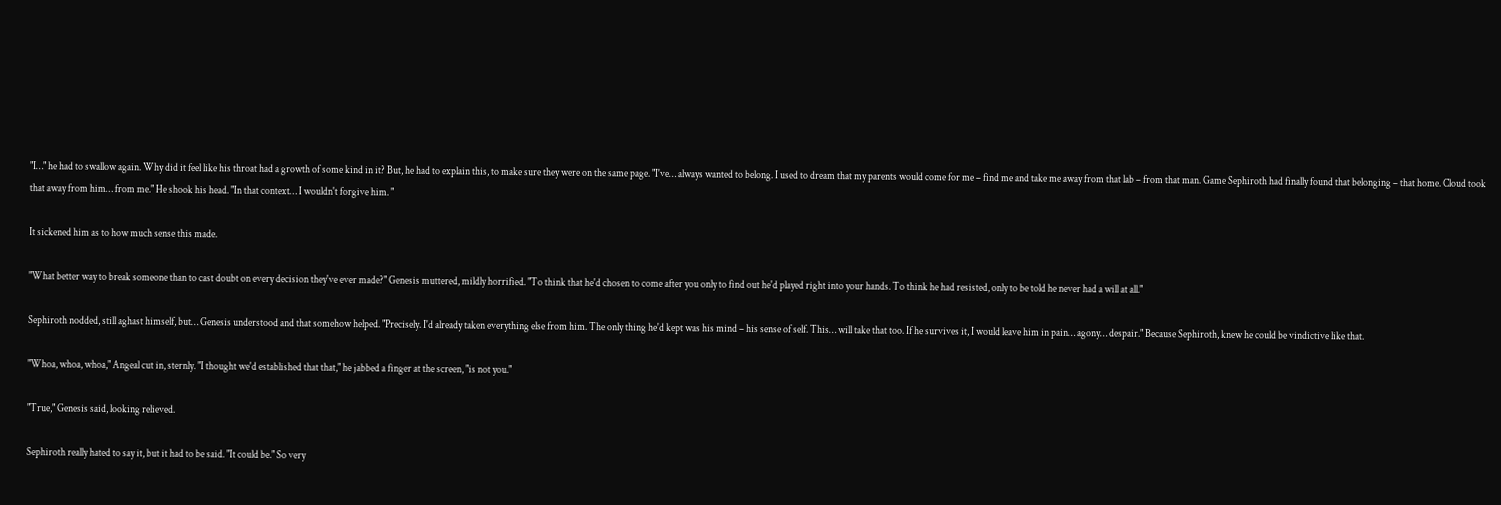"I…" he had to swallow again. Why did it feel like his throat had a growth of some kind in it? But, he had to explain this, to make sure they were on the same page. "I've… always wanted to belong. I used to dream that my parents would come for me – find me and take me away from that lab – from that man. Game Sephiroth had finally found that belonging – that home. Cloud took that away from him… from me." He shook his head. "In that context… I wouldn't forgive him. "

It sickened him as to how much sense this made.

"What better way to break someone than to cast doubt on every decision they've ever made?" Genesis muttered, mildly horrified. "To think that he'd chosen to come after you only to find out he'd played right into your hands. To think he had resisted, only to be told he never had a will at all."

Sephiroth nodded, still aghast himself, but… Genesis understood and that somehow helped. "Precisely. I'd already taken everything else from him. The only thing he'd kept was his mind – his sense of self. This… will take that too. If he survives it, I would leave him in pain… agony… despair." Because Sephiroth, knew he could be vindictive like that.

"Whoa, whoa, whoa," Angeal cut in, sternly. "I thought we'd established that that," he jabbed a finger at the screen, "is not you."

"True," Genesis said, looking relieved.

Sephiroth really hated to say it, but it had to be said. "It could be." So very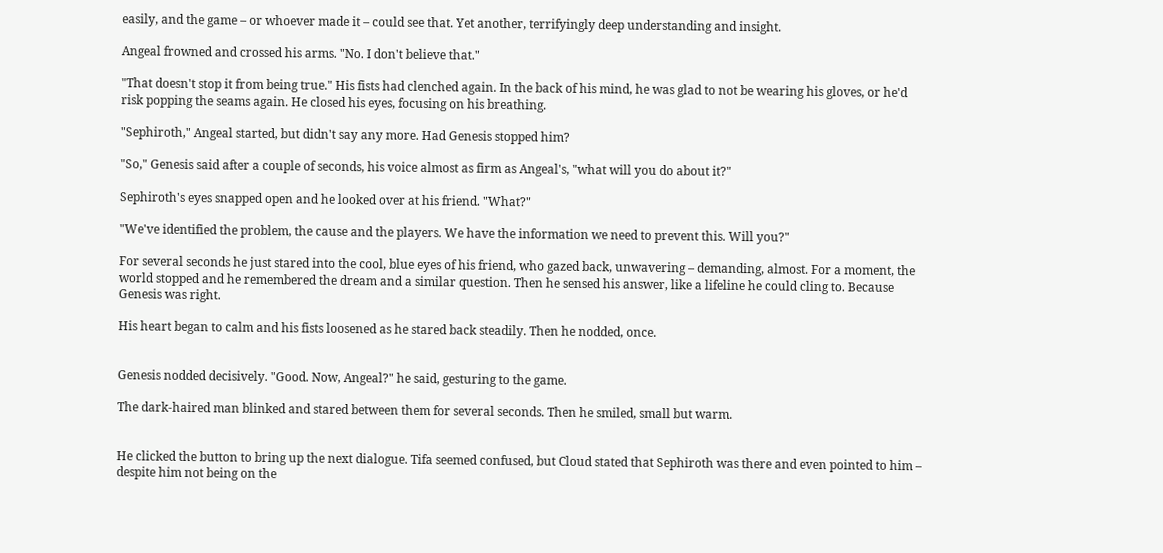easily, and the game – or whoever made it – could see that. Yet another, terrifyingly deep understanding and insight.

Angeal frowned and crossed his arms. "No. I don't believe that."

"That doesn't stop it from being true." His fists had clenched again. In the back of his mind, he was glad to not be wearing his gloves, or he'd risk popping the seams again. He closed his eyes, focusing on his breathing.

"Sephiroth," Angeal started, but didn't say any more. Had Genesis stopped him?

"So," Genesis said after a couple of seconds, his voice almost as firm as Angeal's, "what will you do about it?"

Sephiroth's eyes snapped open and he looked over at his friend. "What?"

"We've identified the problem, the cause and the players. We have the information we need to prevent this. Will you?"

For several seconds he just stared into the cool, blue eyes of his friend, who gazed back, unwavering – demanding, almost. For a moment, the world stopped and he remembered the dream and a similar question. Then he sensed his answer, like a lifeline he could cling to. Because Genesis was right.

His heart began to calm and his fists loosened as he stared back steadily. Then he nodded, once.


Genesis nodded decisively. "Good. Now, Angeal?" he said, gesturing to the game.

The dark-haired man blinked and stared between them for several seconds. Then he smiled, small but warm.


He clicked the button to bring up the next dialogue. Tifa seemed confused, but Cloud stated that Sephiroth was there and even pointed to him – despite him not being on the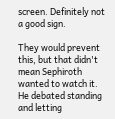screen. Definitely not a good sign.

They would prevent this, but that didn't mean Sephiroth wanted to watch it. He debated standing and letting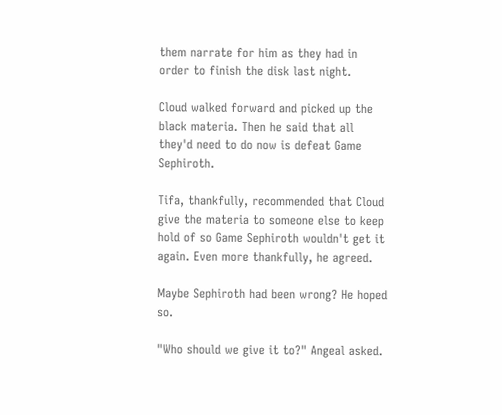them narrate for him as they had in order to finish the disk last night.

Cloud walked forward and picked up the black materia. Then he said that all they'd need to do now is defeat Game Sephiroth.

Tifa, thankfully, recommended that Cloud give the materia to someone else to keep hold of so Game Sephiroth wouldn't get it again. Even more thankfully, he agreed.

Maybe Sephiroth had been wrong? He hoped so.

"Who should we give it to?" Angeal asked.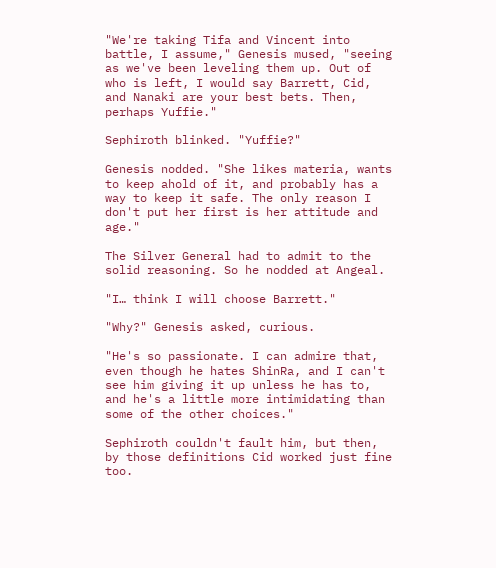"We're taking Tifa and Vincent into battle, I assume," Genesis mused, "seeing as we've been leveling them up. Out of who is left, I would say Barrett, Cid, and Nanaki are your best bets. Then, perhaps Yuffie."

Sephiroth blinked. "Yuffie?"

Genesis nodded. "She likes materia, wants to keep ahold of it, and probably has a way to keep it safe. The only reason I don't put her first is her attitude and age."

The Silver General had to admit to the solid reasoning. So he nodded at Angeal.

"I… think I will choose Barrett."

"Why?" Genesis asked, curious.

"He's so passionate. I can admire that, even though he hates ShinRa, and I can't see him giving it up unless he has to, and he's a little more intimidating than some of the other choices."

Sephiroth couldn't fault him, but then, by those definitions Cid worked just fine too.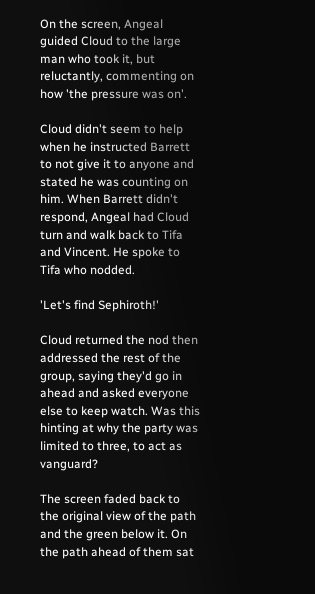On the screen, Angeal guided Cloud to the large man who took it, but reluctantly, commenting on how 'the pressure was on'.

Cloud didn't seem to help when he instructed Barrett to not give it to anyone and stated he was counting on him. When Barrett didn't respond, Angeal had Cloud turn and walk back to Tifa and Vincent. He spoke to Tifa who nodded.

'Let's find Sephiroth!'

Cloud returned the nod then addressed the rest of the group, saying they'd go in ahead and asked everyone else to keep watch. Was this hinting at why the party was limited to three, to act as vanguard?

The screen faded back to the original view of the path and the green below it. On the path ahead of them sat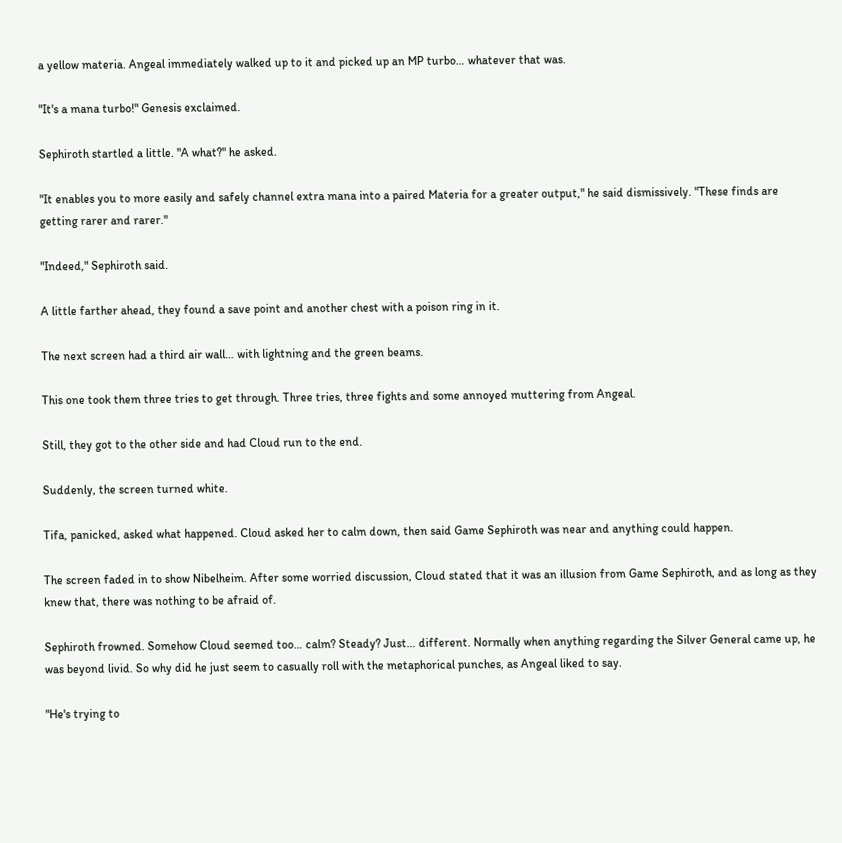a yellow materia. Angeal immediately walked up to it and picked up an MP turbo… whatever that was.

"It's a mana turbo!" Genesis exclaimed.

Sephiroth startled a little. "A what?" he asked.

"It enables you to more easily and safely channel extra mana into a paired Materia for a greater output," he said dismissively. "These finds are getting rarer and rarer."

"Indeed," Sephiroth said.

A little farther ahead, they found a save point and another chest with a poison ring in it.

The next screen had a third air wall… with lightning and the green beams.

This one took them three tries to get through. Three tries, three fights and some annoyed muttering from Angeal.

Still, they got to the other side and had Cloud run to the end.

Suddenly, the screen turned white.

Tifa, panicked, asked what happened. Cloud asked her to calm down, then said Game Sephiroth was near and anything could happen.

The screen faded in to show Nibelheim. After some worried discussion, Cloud stated that it was an illusion from Game Sephiroth, and as long as they knew that, there was nothing to be afraid of.

Sephiroth frowned. Somehow Cloud seemed too… calm? Steady? Just… different. Normally when anything regarding the Silver General came up, he was beyond livid. So why did he just seem to casually roll with the metaphorical punches, as Angeal liked to say.

"He's trying to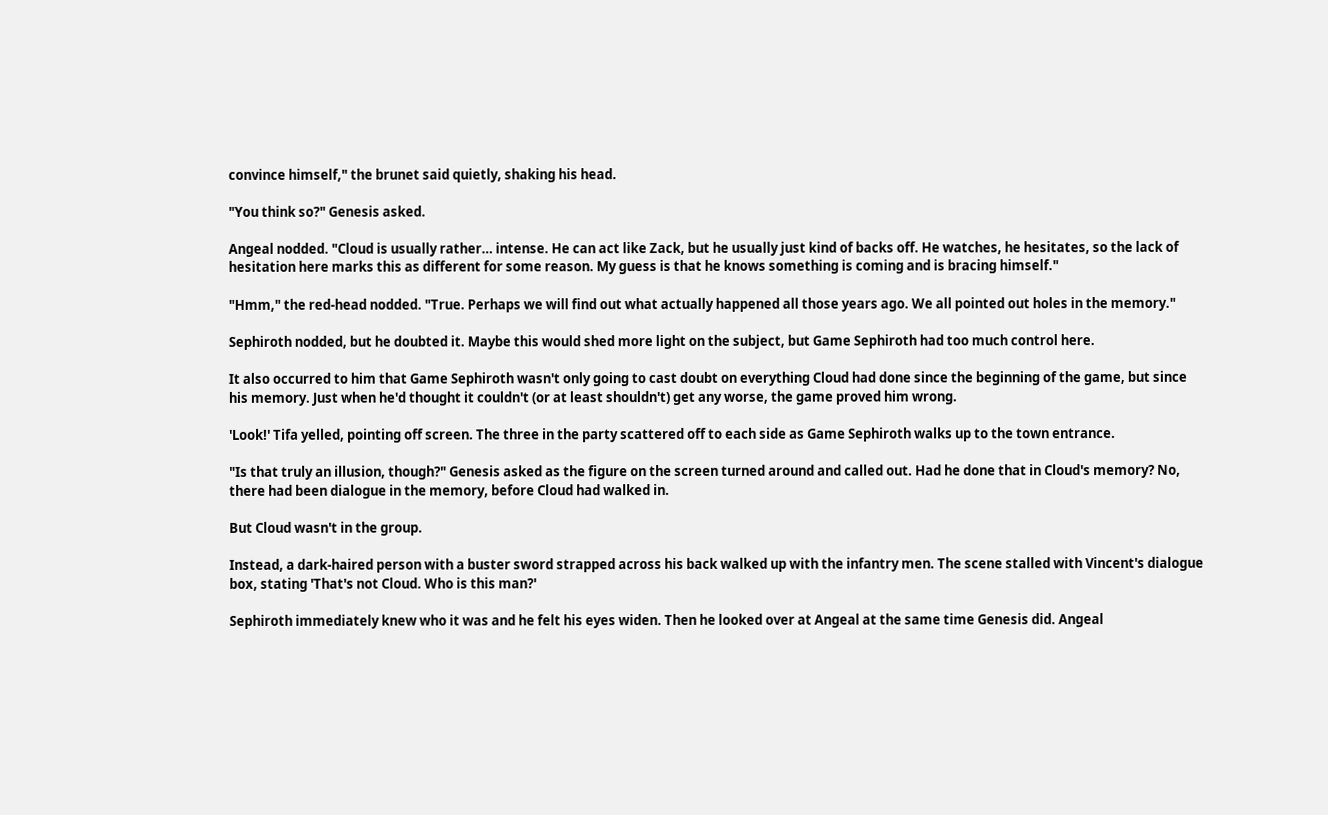convince himself," the brunet said quietly, shaking his head.

"You think so?" Genesis asked.

Angeal nodded. "Cloud is usually rather… intense. He can act like Zack, but he usually just kind of backs off. He watches, he hesitates, so the lack of hesitation here marks this as different for some reason. My guess is that he knows something is coming and is bracing himself."

"Hmm," the red-head nodded. "True. Perhaps we will find out what actually happened all those years ago. We all pointed out holes in the memory."

Sephiroth nodded, but he doubted it. Maybe this would shed more light on the subject, but Game Sephiroth had too much control here.

It also occurred to him that Game Sephiroth wasn't only going to cast doubt on everything Cloud had done since the beginning of the game, but since his memory. Just when he'd thought it couldn't (or at least shouldn't) get any worse, the game proved him wrong.

'Look!' Tifa yelled, pointing off screen. The three in the party scattered off to each side as Game Sephiroth walks up to the town entrance.

"Is that truly an illusion, though?" Genesis asked as the figure on the screen turned around and called out. Had he done that in Cloud's memory? No, there had been dialogue in the memory, before Cloud had walked in.

But Cloud wasn't in the group.

Instead, a dark-haired person with a buster sword strapped across his back walked up with the infantry men. The scene stalled with Vincent's dialogue box, stating 'That's not Cloud. Who is this man?'

Sephiroth immediately knew who it was and he felt his eyes widen. Then he looked over at Angeal at the same time Genesis did. Angeal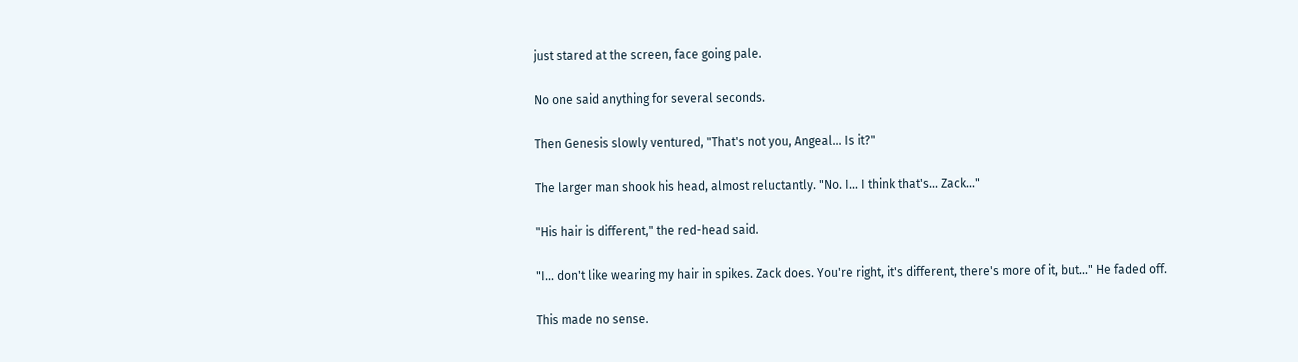just stared at the screen, face going pale.

No one said anything for several seconds.

Then Genesis slowly ventured, "That's not you, Angeal... Is it?"

The larger man shook his head, almost reluctantly. "No. I… I think that's... Zack…"

"His hair is different," the red-head said.

"I… don't like wearing my hair in spikes. Zack does. You're right, it's different, there's more of it, but…" He faded off.

This made no sense.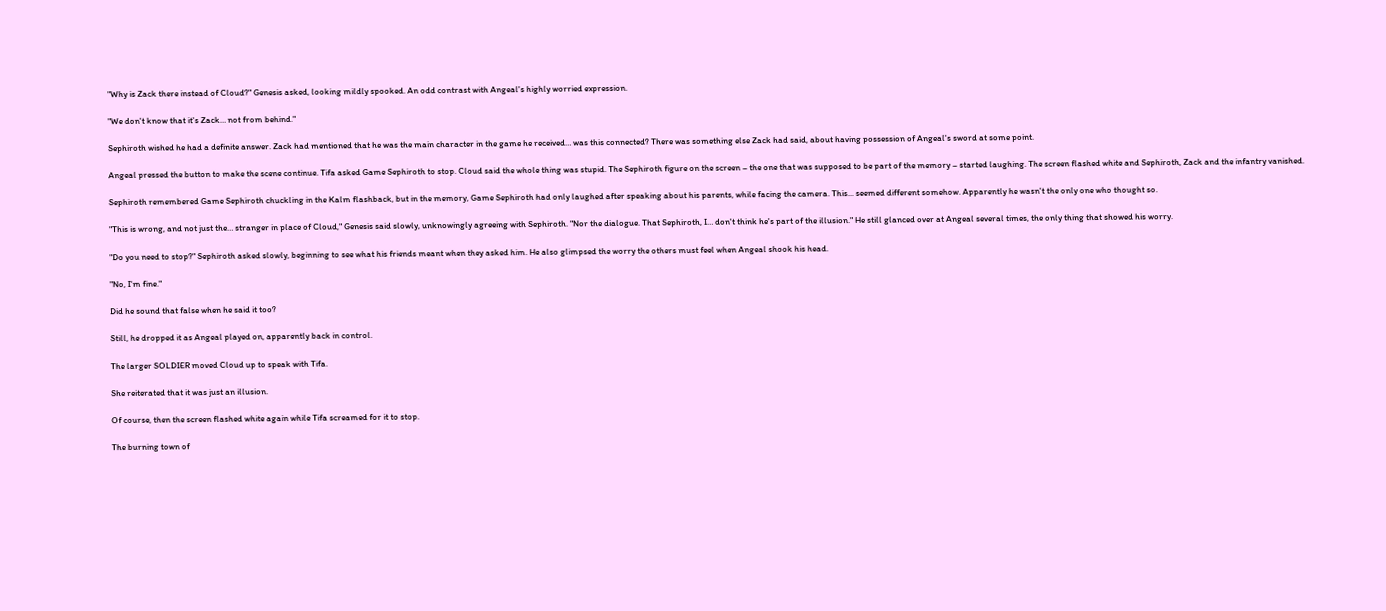"Why is Zack there instead of Cloud?" Genesis asked, looking mildly spooked. An odd contrast with Angeal's highly worried expression.

"We don't know that it's Zack… not from behind."

Sephiroth wished he had a definite answer. Zack had mentioned that he was the main character in the game he received… was this connected? There was something else Zack had said, about having possession of Angeal's sword at some point.

Angeal pressed the button to make the scene continue. Tifa asked Game Sephiroth to stop. Cloud said the whole thing was stupid. The Sephiroth figure on the screen – the one that was supposed to be part of the memory – started laughing. The screen flashed white and Sephiroth, Zack and the infantry vanished.

Sephiroth remembered Game Sephiroth chuckling in the Kalm flashback, but in the memory, Game Sephiroth had only laughed after speaking about his parents, while facing the camera. This... seemed different somehow. Apparently he wasn't the only one who thought so.

"This is wrong, and not just the… stranger in place of Cloud," Genesis said slowly, unknowingly agreeing with Sephiroth. "Nor the dialogue. That Sephiroth, I… don't think he's part of the illusion." He still glanced over at Angeal several times, the only thing that showed his worry.

"Do you need to stop?" Sephiroth asked slowly, beginning to see what his friends meant when they asked him. He also glimpsed the worry the others must feel when Angeal shook his head.

"No, I'm fine."

Did he sound that false when he said it too?

Still, he dropped it as Angeal played on, apparently back in control.

The larger SOLDIER moved Cloud up to speak with Tifa.

She reiterated that it was just an illusion.

Of course, then the screen flashed white again while Tifa screamed for it to stop.

The burning town of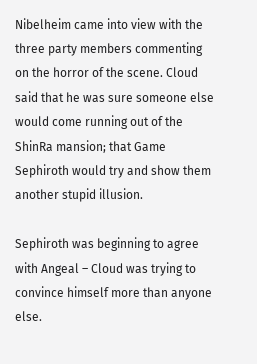Nibelheim came into view with the three party members commenting on the horror of the scene. Cloud said that he was sure someone else would come running out of the ShinRa mansion; that Game Sephiroth would try and show them another stupid illusion.

Sephiroth was beginning to agree with Angeal – Cloud was trying to convince himself more than anyone else.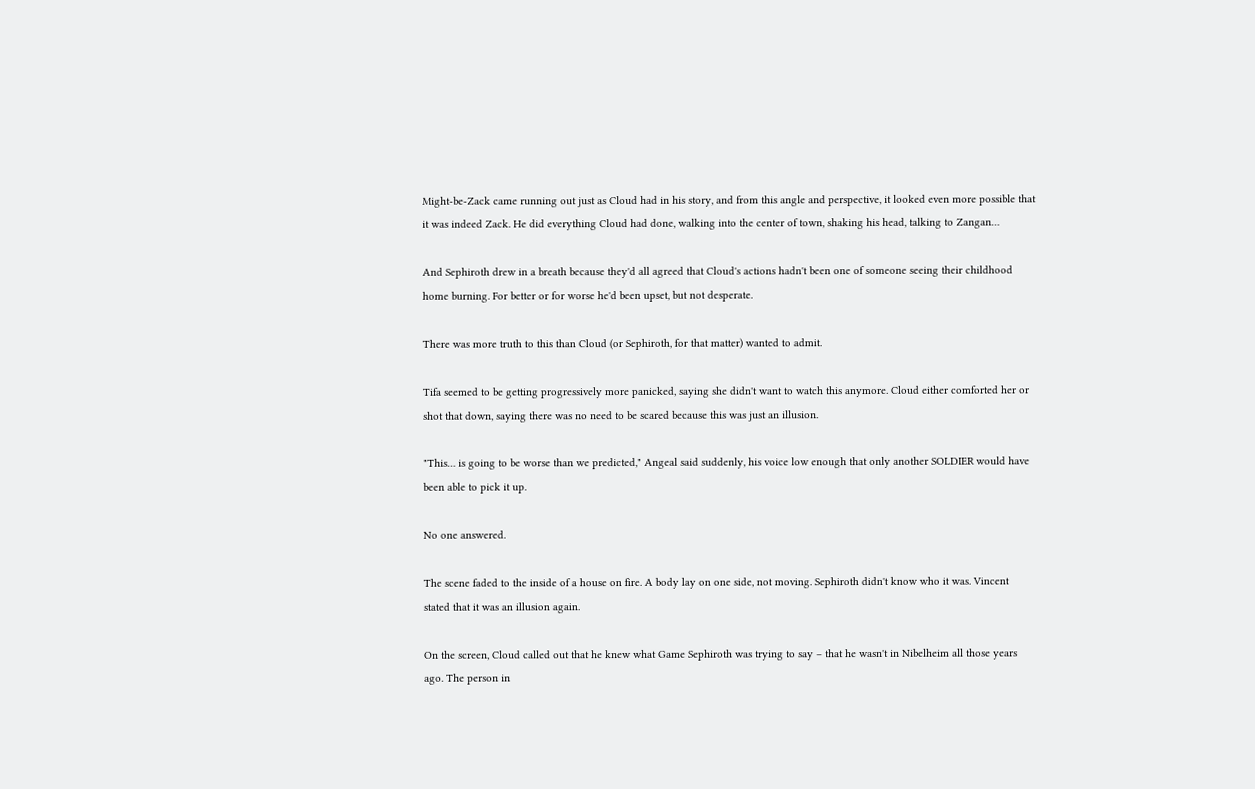Might-be-Zack came running out just as Cloud had in his story, and from this angle and perspective, it looked even more possible that it was indeed Zack. He did everything Cloud had done, walking into the center of town, shaking his head, talking to Zangan…

And Sephiroth drew in a breath because they'd all agreed that Cloud's actions hadn't been one of someone seeing their childhood home burning. For better or for worse he'd been upset, but not desperate.

There was more truth to this than Cloud (or Sephiroth, for that matter) wanted to admit.

Tifa seemed to be getting progressively more panicked, saying she didn't want to watch this anymore. Cloud either comforted her or shot that down, saying there was no need to be scared because this was just an illusion.

"This… is going to be worse than we predicted," Angeal said suddenly, his voice low enough that only another SOLDIER would have been able to pick it up.

No one answered.

The scene faded to the inside of a house on fire. A body lay on one side, not moving. Sephiroth didn't know who it was. Vincent stated that it was an illusion again.

On the screen, Cloud called out that he knew what Game Sephiroth was trying to say – that he wasn't in Nibelheim all those years ago. The person in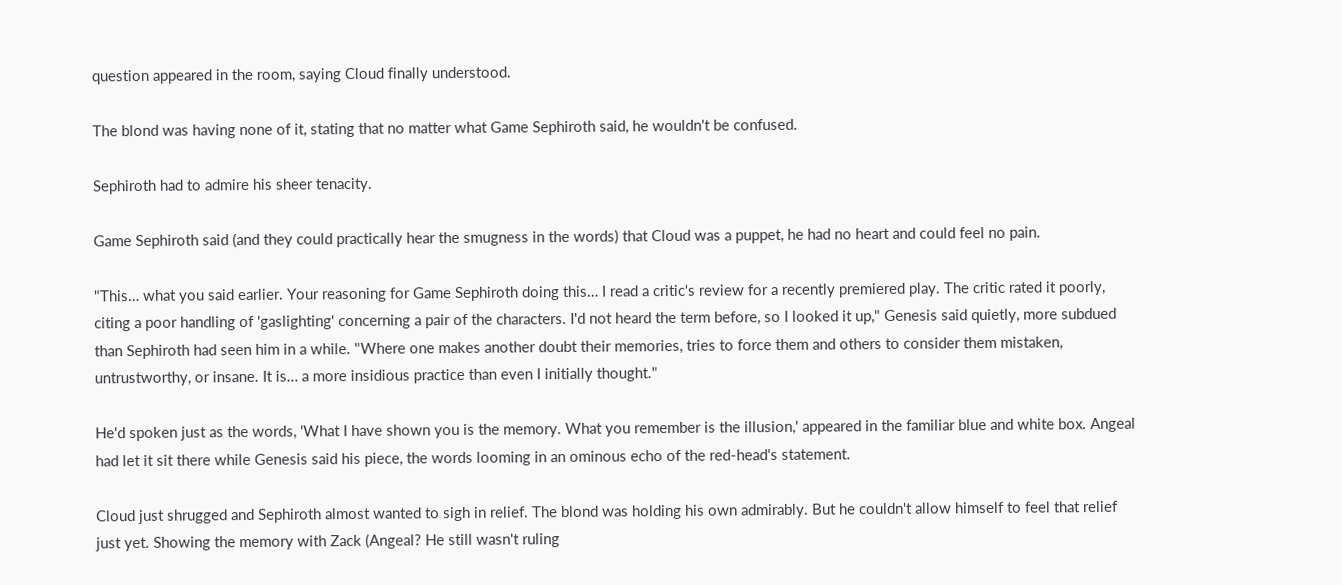question appeared in the room, saying Cloud finally understood.

The blond was having none of it, stating that no matter what Game Sephiroth said, he wouldn't be confused.

Sephiroth had to admire his sheer tenacity.

Game Sephiroth said (and they could practically hear the smugness in the words) that Cloud was a puppet, he had no heart and could feel no pain.

"This… what you said earlier. Your reasoning for Game Sephiroth doing this… I read a critic's review for a recently premiered play. The critic rated it poorly, citing a poor handling of 'gaslighting' concerning a pair of the characters. I'd not heard the term before, so I looked it up," Genesis said quietly, more subdued than Sephiroth had seen him in a while. "Where one makes another doubt their memories, tries to force them and others to consider them mistaken, untrustworthy, or insane. It is… a more insidious practice than even I initially thought."

He'd spoken just as the words, 'What I have shown you is the memory. What you remember is the illusion,' appeared in the familiar blue and white box. Angeal had let it sit there while Genesis said his piece, the words looming in an ominous echo of the red-head's statement.

Cloud just shrugged and Sephiroth almost wanted to sigh in relief. The blond was holding his own admirably. But he couldn't allow himself to feel that relief just yet. Showing the memory with Zack (Angeal? He still wasn't ruling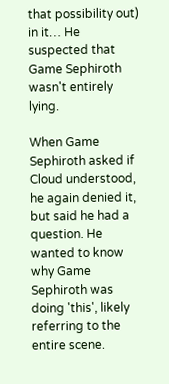that possibility out) in it… He suspected that Game Sephiroth wasn't entirely lying.

When Game Sephiroth asked if Cloud understood, he again denied it, but said he had a question. He wanted to know why Game Sephiroth was doing 'this', likely referring to the entire scene.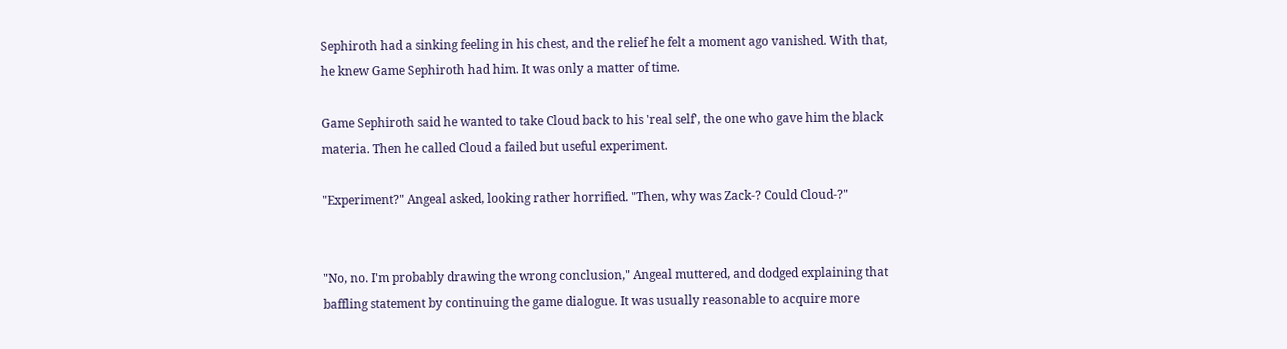Sephiroth had a sinking feeling in his chest, and the relief he felt a moment ago vanished. With that, he knew Game Sephiroth had him. It was only a matter of time.

Game Sephiroth said he wanted to take Cloud back to his 'real self', the one who gave him the black materia. Then he called Cloud a failed but useful experiment.

"Experiment?" Angeal asked, looking rather horrified. "Then, why was Zack-? Could Cloud-?"


"No, no. I'm probably drawing the wrong conclusion," Angeal muttered, and dodged explaining that baffling statement by continuing the game dialogue. It was usually reasonable to acquire more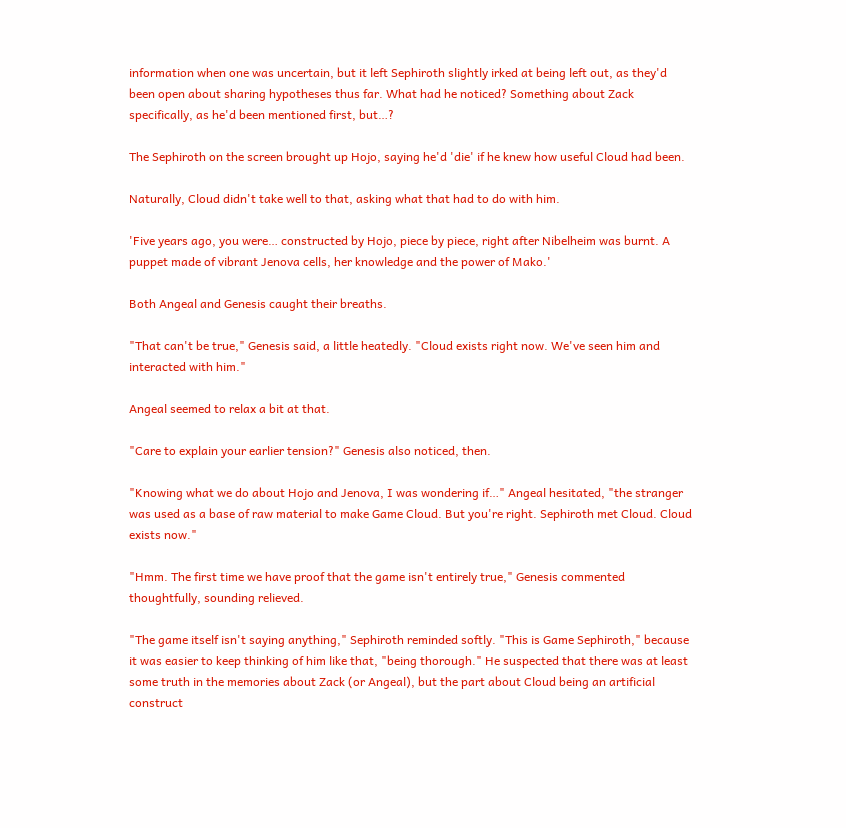information when one was uncertain, but it left Sephiroth slightly irked at being left out, as they'd been open about sharing hypotheses thus far. What had he noticed? Something about Zack specifically, as he'd been mentioned first, but…?

The Sephiroth on the screen brought up Hojo, saying he'd 'die' if he knew how useful Cloud had been.

Naturally, Cloud didn't take well to that, asking what that had to do with him.

'Five years ago, you were… constructed by Hojo, piece by piece, right after Nibelheim was burnt. A puppet made of vibrant Jenova cells, her knowledge and the power of Mako.'

Both Angeal and Genesis caught their breaths.

"That can't be true," Genesis said, a little heatedly. "Cloud exists right now. We've seen him and interacted with him."

Angeal seemed to relax a bit at that.

"Care to explain your earlier tension?" Genesis also noticed, then.

"Knowing what we do about Hojo and Jenova, I was wondering if…" Angeal hesitated, "the stranger was used as a base of raw material to make Game Cloud. But you're right. Sephiroth met Cloud. Cloud exists now."

"Hmm. The first time we have proof that the game isn't entirely true," Genesis commented thoughtfully, sounding relieved.

"The game itself isn't saying anything," Sephiroth reminded softly. "This is Game Sephiroth," because it was easier to keep thinking of him like that, "being thorough." He suspected that there was at least some truth in the memories about Zack (or Angeal), but the part about Cloud being an artificial construct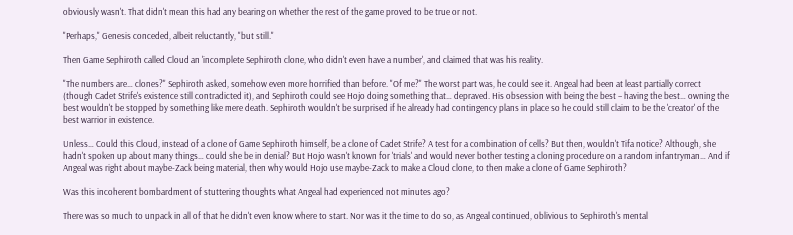obviously wasn't. That didn't mean this had any bearing on whether the rest of the game proved to be true or not.

"Perhaps," Genesis conceded, albeit reluctantly, "but still."

Then Game Sephiroth called Cloud an 'incomplete Sephiroth clone, who didn't even have a number', and claimed that was his reality.

"The numbers are… clones?" Sephiroth asked, somehow even more horrified than before. "Of me?" The worst part was, he could see it. Angeal had been at least partially correct (though Cadet Strife's existence still contradicted it), and Sephiroth could see Hojo doing something that… depraved. His obsession with being the best – having the best… owning the best wouldn't be stopped by something like mere death. Sephiroth wouldn't be surprised if he already had contingency plans in place so he could still claim to be the 'creator' of the best warrior in existence.

Unless… Could this Cloud, instead of a clone of Game Sephiroth himself, be a clone of Cadet Strife? A test for a combination of cells? But then, wouldn't Tifa notice? Although, she hadn't spoken up about many things… could she be in denial? But Hojo wasn't known for 'trials' and would never bother testing a cloning procedure on a random infantryman… And if Angeal was right about maybe-Zack being material, then why would Hojo use maybe-Zack to make a Cloud clone, to then make a clone of Game Sephiroth?

Was this incoherent bombardment of stuttering thoughts what Angeal had experienced not minutes ago?

There was so much to unpack in all of that he didn't even know where to start. Nor was it the time to do so, as Angeal continued, oblivious to Sephiroth's mental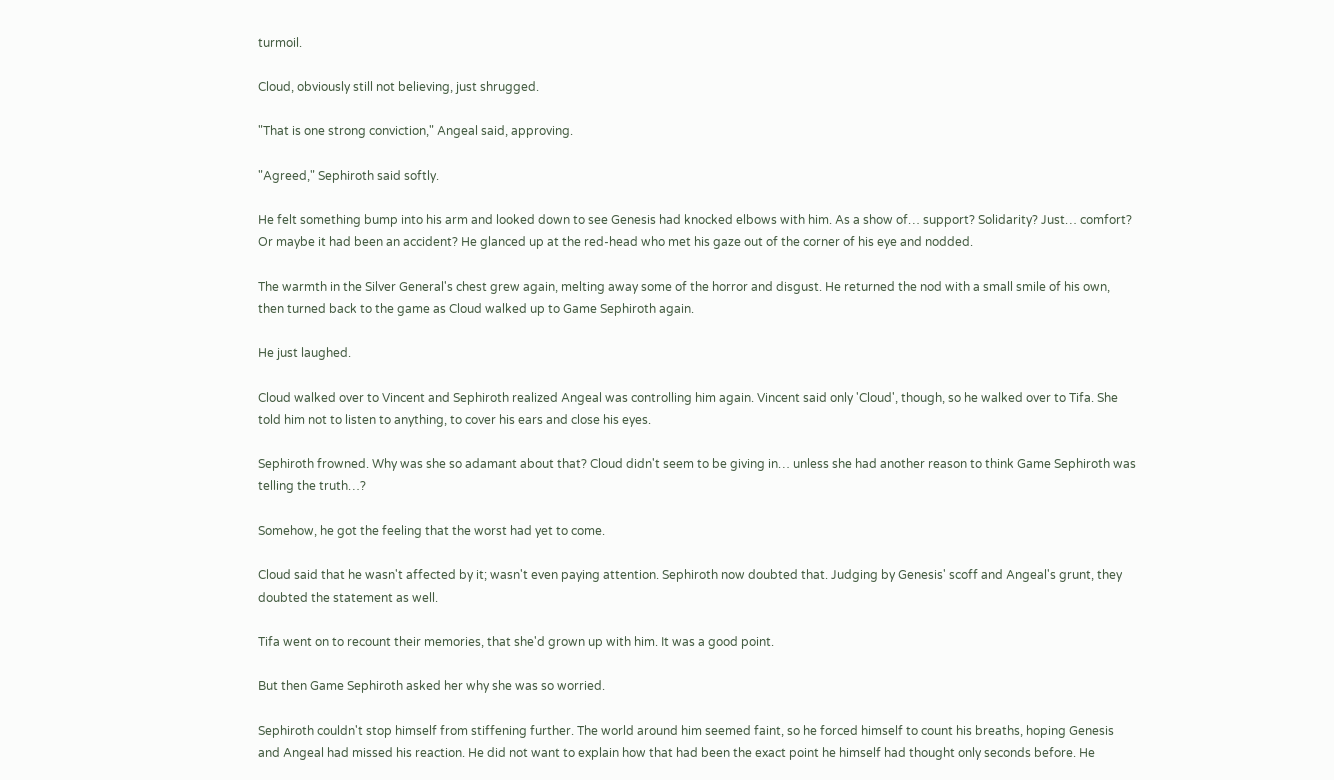turmoil.

Cloud, obviously still not believing, just shrugged.

"That is one strong conviction," Angeal said, approving.

"Agreed," Sephiroth said softly.

He felt something bump into his arm and looked down to see Genesis had knocked elbows with him. As a show of… support? Solidarity? Just… comfort? Or maybe it had been an accident? He glanced up at the red-head who met his gaze out of the corner of his eye and nodded.

The warmth in the Silver General's chest grew again, melting away some of the horror and disgust. He returned the nod with a small smile of his own, then turned back to the game as Cloud walked up to Game Sephiroth again.

He just laughed.

Cloud walked over to Vincent and Sephiroth realized Angeal was controlling him again. Vincent said only 'Cloud', though, so he walked over to Tifa. She told him not to listen to anything, to cover his ears and close his eyes.

Sephiroth frowned. Why was she so adamant about that? Cloud didn't seem to be giving in… unless she had another reason to think Game Sephiroth was telling the truth…?

Somehow, he got the feeling that the worst had yet to come.

Cloud said that he wasn't affected by it; wasn't even paying attention. Sephiroth now doubted that. Judging by Genesis' scoff and Angeal's grunt, they doubted the statement as well.

Tifa went on to recount their memories, that she'd grown up with him. It was a good point.

But then Game Sephiroth asked her why she was so worried.

Sephiroth couldn't stop himself from stiffening further. The world around him seemed faint, so he forced himself to count his breaths, hoping Genesis and Angeal had missed his reaction. He did not want to explain how that had been the exact point he himself had thought only seconds before. He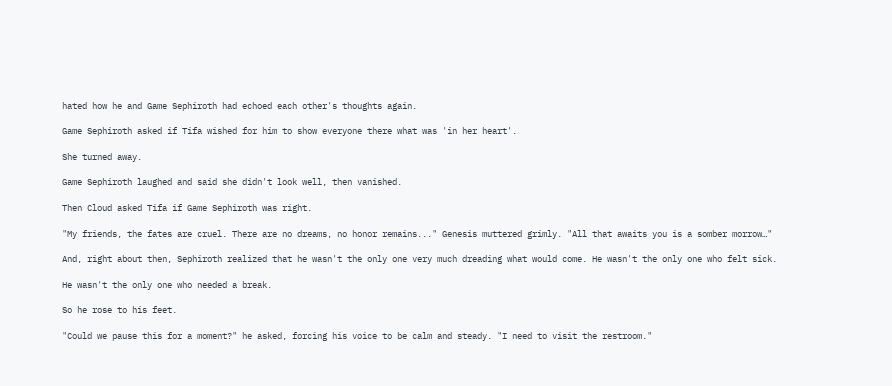hated how he and Game Sephiroth had echoed each other's thoughts again.

Game Sephiroth asked if Tifa wished for him to show everyone there what was 'in her heart'.

She turned away.

Game Sephiroth laughed and said she didn't look well, then vanished.

Then Cloud asked Tifa if Game Sephiroth was right.

"My friends, the fates are cruel. There are no dreams, no honor remains..." Genesis muttered grimly. "All that awaits you is a somber morrow…"

And, right about then, Sephiroth realized that he wasn't the only one very much dreading what would come. He wasn't the only one who felt sick.

He wasn't the only one who needed a break.

So he rose to his feet.

"Could we pause this for a moment?" he asked, forcing his voice to be calm and steady. "I need to visit the restroom."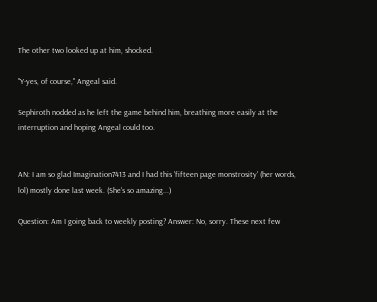The other two looked up at him, shocked.

"Y-yes, of course," Angeal said.

Sephiroth nodded as he left the game behind him, breathing more easily at the interruption and hoping Angeal could too.


AN: I am so glad Imagination7413 and I had this 'fifteen page monstrosity' (her words, lol) mostly done last week. (She's so amazing...)

Question: Am I going back to weekly posting? Answer: No, sorry. These next few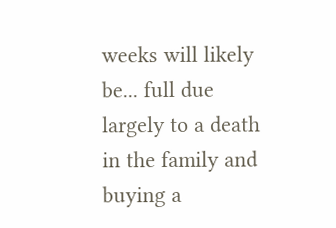weeks will likely be... full due largely to a death in the family and buying a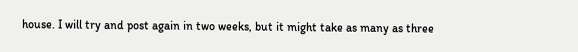house. I will try and post again in two weeks, but it might take as many as three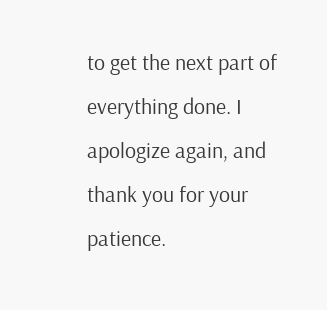to get the next part of everything done. I apologize again, and thank you for your patience.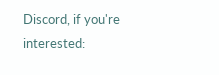Discord, if you're interested: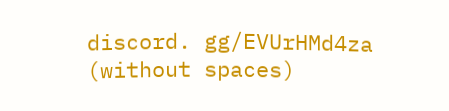discord. gg/EVUrHMd4za (without spaces)